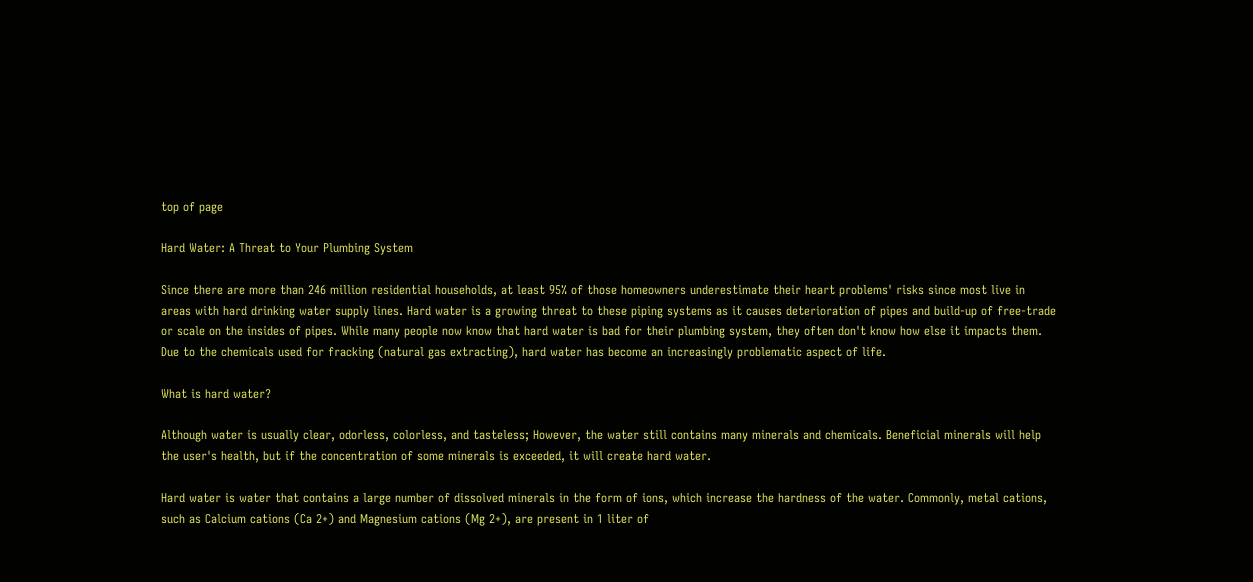top of page

Hard Water: A Threat to Your Plumbing System

Since there are more than 246 million residential households, at least 95% of those homeowners underestimate their heart problems' risks since most live in areas with hard drinking water supply lines. Hard water is a growing threat to these piping systems as it causes deterioration of pipes and build-up of free-trade or scale on the insides of pipes. While many people now know that hard water is bad for their plumbing system, they often don't know how else it impacts them. Due to the chemicals used for fracking (natural gas extracting), hard water has become an increasingly problematic aspect of life.

What is hard water?

Although water is usually clear, odorless, colorless, and tasteless; However, the water still contains many minerals and chemicals. Beneficial minerals will help the user's health, but if the concentration of some minerals is exceeded, it will create hard water.

Hard water is water that contains a large number of dissolved minerals in the form of ions, which increase the hardness of the water. Commonly, metal cations, such as Calcium cations (Ca 2+) and Magnesium cations (Mg 2+), are present in 1 liter of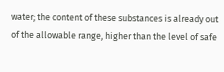water; the content of these substances is already out of the allowable range, higher than the level of safe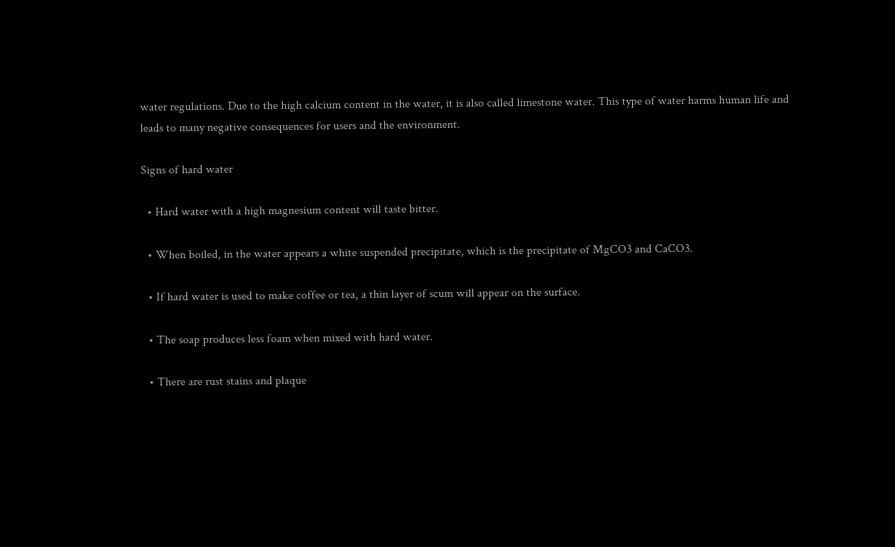water regulations. Due to the high calcium content in the water, it is also called limestone water. This type of water harms human life and leads to many negative consequences for users and the environment.

Signs of hard water

  • Hard water with a high magnesium content will taste bitter.

  • When boiled, in the water appears a white suspended precipitate, which is the precipitate of MgCO3 and CaCO3.

  • If hard water is used to make coffee or tea, a thin layer of scum will appear on the surface.

  • The soap produces less foam when mixed with hard water.

  • There are rust stains and plaque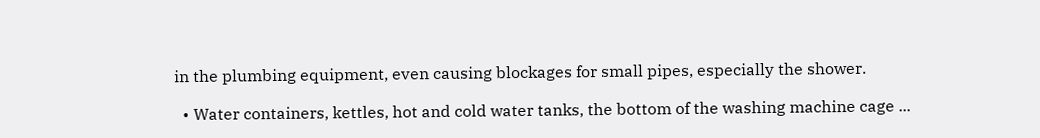in the plumbing equipment, even causing blockages for small pipes, especially the shower.

  • Water containers, kettles, hot and cold water tanks, the bottom of the washing machine cage ...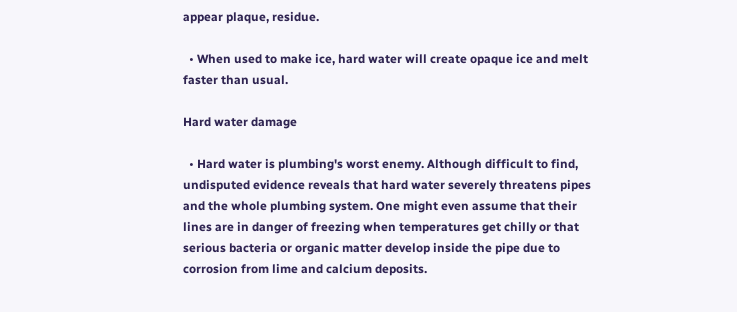appear plaque, residue.

  • When used to make ice, hard water will create opaque ice and melt faster than usual.

Hard water damage

  • Hard water is plumbing's worst enemy. Although difficult to find, undisputed evidence reveals that hard water severely threatens pipes and the whole plumbing system. One might even assume that their lines are in danger of freezing when temperatures get chilly or that serious bacteria or organic matter develop inside the pipe due to corrosion from lime and calcium deposits.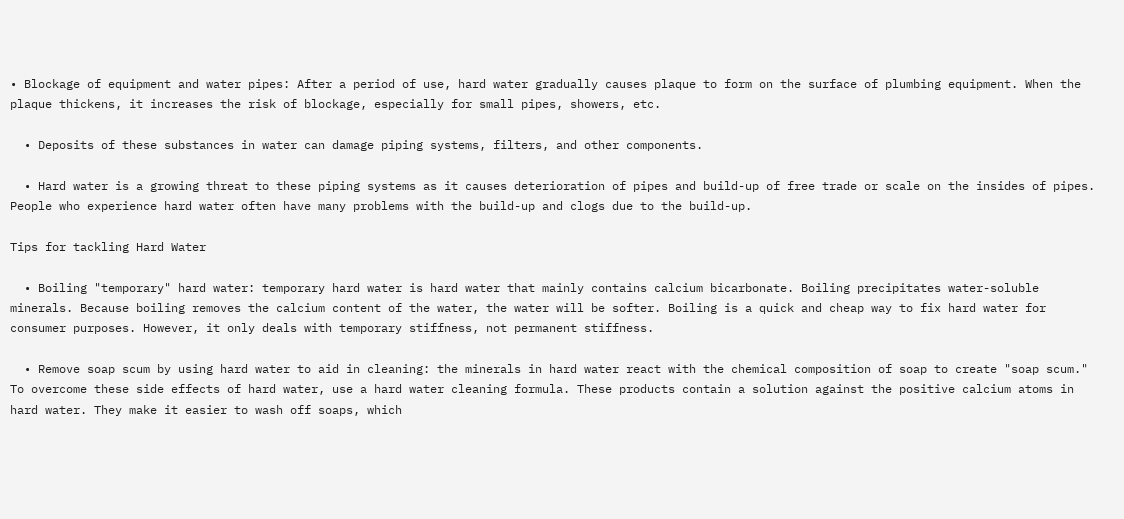• Blockage of equipment and water pipes: After a period of use, hard water gradually causes plaque to form on the surface of plumbing equipment. When the plaque thickens, it increases the risk of blockage, especially for small pipes, showers, etc.

  • Deposits of these substances in water can damage piping systems, filters, and other components.

  • Hard water is a growing threat to these piping systems as it causes deterioration of pipes and build-up of free trade or scale on the insides of pipes. People who experience hard water often have many problems with the build-up and clogs due to the build-up.

Tips for tackling Hard Water

  • Boiling "temporary" hard water: temporary hard water is hard water that mainly contains calcium bicarbonate. Boiling precipitates water-soluble minerals. Because boiling removes the calcium content of the water, the water will be softer. Boiling is a quick and cheap way to fix hard water for consumer purposes. However, it only deals with temporary stiffness, not permanent stiffness.

  • Remove soap scum by using hard water to aid in cleaning: the minerals in hard water react with the chemical composition of soap to create "soap scum." To overcome these side effects of hard water, use a hard water cleaning formula. These products contain a solution against the positive calcium atoms in hard water. They make it easier to wash off soaps, which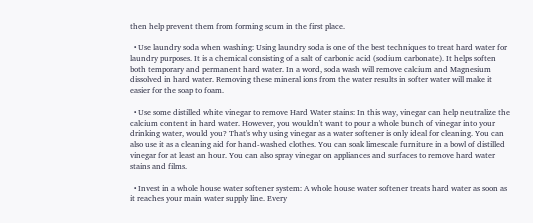then help prevent them from forming scum in the first place.

  • Use laundry soda when washing: Using laundry soda is one of the best techniques to treat hard water for laundry purposes. It is a chemical consisting of a salt of carbonic acid (sodium carbonate). It helps soften both temporary and permanent hard water. In a word, soda wash will remove calcium and Magnesium dissolved in hard water. Removing these mineral ions from the water results in softer water will make it easier for the soap to foam.

  • Use some distilled white vinegar to remove Hard Water stains: In this way, vinegar can help neutralize the calcium content in hard water. However, you wouldn't want to pour a whole bunch of vinegar into your drinking water, would you? That's why using vinegar as a water softener is only ideal for cleaning. You can also use it as a cleaning aid for hand-washed clothes. You can soak limescale furniture in a bowl of distilled vinegar for at least an hour. You can also spray vinegar on appliances and surfaces to remove hard water stains and films.

  • Invest in a whole house water softener system: A whole house water softener treats hard water as soon as it reaches your main water supply line. Every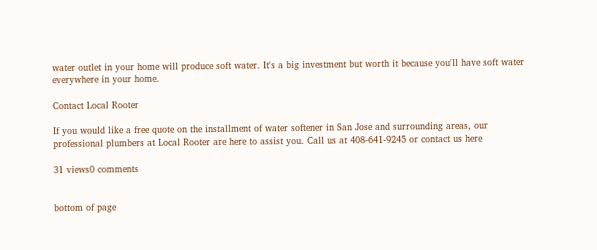water outlet in your home will produce soft water. It's a big investment but worth it because you'll have soft water everywhere in your home.

Contact Local Rooter

If you would like a free quote on the installment of water softener in San Jose and surrounding areas, our professional plumbers at Local Rooter are here to assist you. Call us at 408-641-9245 or contact us here

31 views0 comments


bottom of page